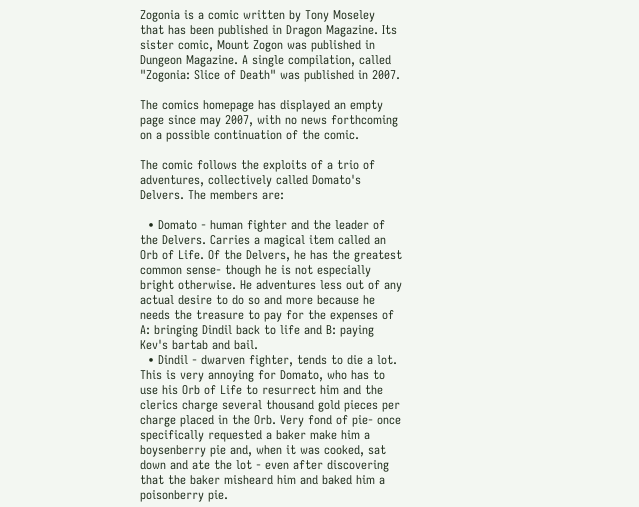Zogonia is a comic written by Tony Moseley that has been published in Dragon Magazine. Its sister comic, Mount Zogon was published in Dungeon Magazine. A single compilation, called "Zogonia: Slice of Death" was published in 2007.

The comics homepage has displayed an empty page since may 2007, with no news forthcoming on a possible continuation of the comic.

The comic follows the exploits of a trio of adventures, collectively called Domato's Delvers. The members are:

  • Domato - human fighter and the leader of the Delvers. Carries a magical item called an Orb of Life. Of the Delvers, he has the greatest common sense- though he is not especially bright otherwise. He adventures less out of any actual desire to do so and more because he needs the treasure to pay for the expenses of A: bringing Dindil back to life and B: paying Kev's bartab and bail.
  • Dindil - dwarven fighter, tends to die a lot. This is very annoying for Domato, who has to use his Orb of Life to resurrect him and the clerics charge several thousand gold pieces per charge placed in the Orb. Very fond of pie- once specifically requested a baker make him a boysenberry pie and, when it was cooked, sat down and ate the lot - even after discovering that the baker misheard him and baked him a poisonberry pie.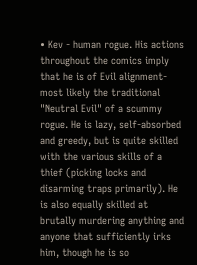• Kev - human rogue. His actions throughout the comics imply that he is of Evil alignment- most likely the traditional "Neutral Evil" of a scummy rogue. He is lazy, self-absorbed and greedy, but is quite skilled with the various skills of a thief (picking locks and disarming traps primarily). He is also equally skilled at brutally murdering anything and anyone that sufficiently irks him, though he is so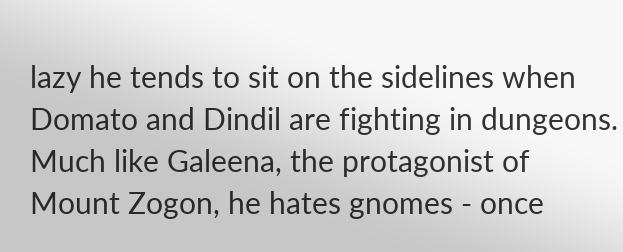lazy he tends to sit on the sidelines when Domato and Dindil are fighting in dungeons. Much like Galeena, the protagonist of Mount Zogon, he hates gnomes - once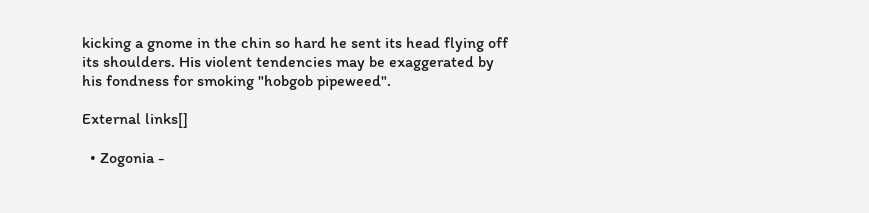kicking a gnome in the chin so hard he sent its head flying off its shoulders. His violent tendencies may be exaggerated by his fondness for smoking "hobgob pipeweed".

External links[]

  • Zogonia -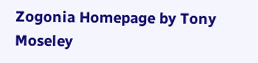Zogonia Homepage by Tony Moseley